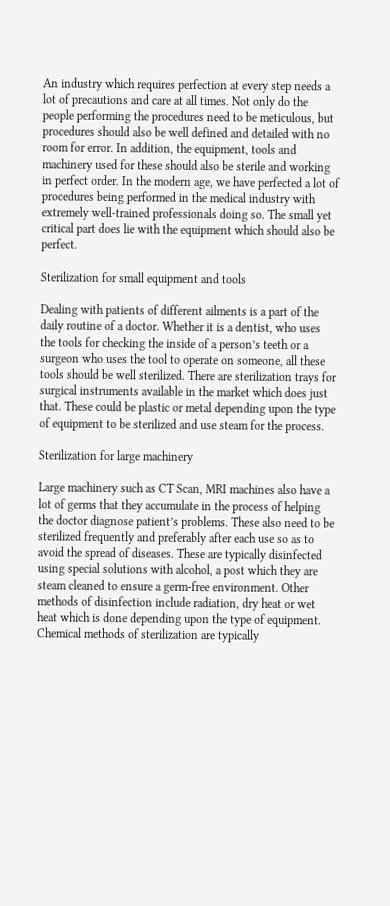An industry which requires perfection at every step needs a lot of precautions and care at all times. Not only do the people performing the procedures need to be meticulous, but procedures should also be well defined and detailed with no room for error. In addition, the equipment, tools and machinery used for these should also be sterile and working in perfect order. In the modern age, we have perfected a lot of procedures being performed in the medical industry with extremely well-trained professionals doing so. The small yet critical part does lie with the equipment which should also be perfect.

Sterilization for small equipment and tools

Dealing with patients of different ailments is a part of the daily routine of a doctor. Whether it is a dentist, who uses the tools for checking the inside of a person’s teeth or a surgeon who uses the tool to operate on someone, all these tools should be well sterilized. There are sterilization trays for surgical instruments available in the market which does just that. These could be plastic or metal depending upon the type of equipment to be sterilized and use steam for the process.

Sterilization for large machinery

Large machinery such as CT Scan, MRI machines also have a lot of germs that they accumulate in the process of helping the doctor diagnose patient’s problems. These also need to be sterilized frequently and preferably after each use so as to avoid the spread of diseases. These are typically disinfected using special solutions with alcohol, a post which they are steam cleaned to ensure a germ-free environment. Other methods of disinfection include radiation, dry heat or wet heat which is done depending upon the type of equipment. Chemical methods of sterilization are typically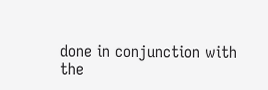done in conjunction with the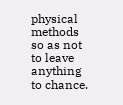physical methods so as not to leave anything to chance.